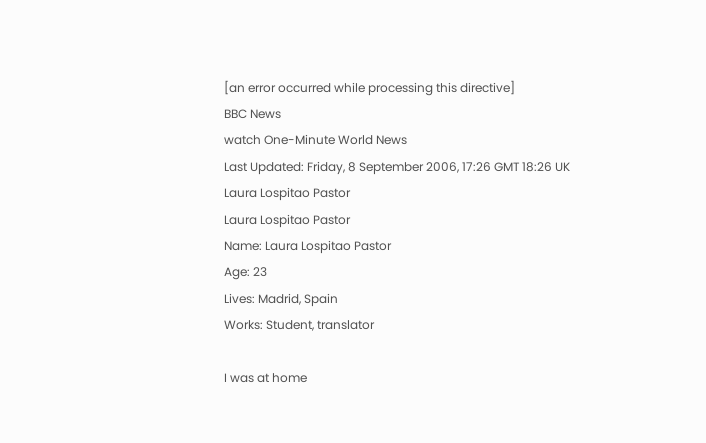[an error occurred while processing this directive]
BBC News
watch One-Minute World News
Last Updated: Friday, 8 September 2006, 17:26 GMT 18:26 UK
Laura Lospitao Pastor
Laura Lospitao Pastor
Name: Laura Lospitao Pastor
Age: 23
Lives: Madrid, Spain
Works: Student, translator

I was at home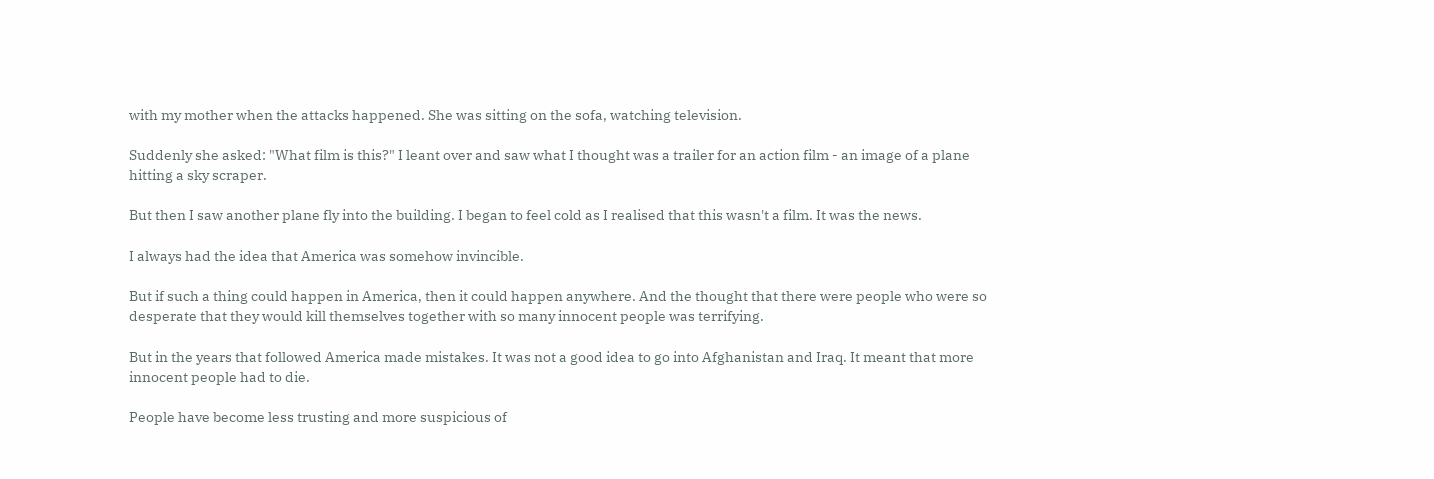with my mother when the attacks happened. She was sitting on the sofa, watching television.

Suddenly she asked: "What film is this?" I leant over and saw what I thought was a trailer for an action film - an image of a plane hitting a sky scraper.

But then I saw another plane fly into the building. I began to feel cold as I realised that this wasn't a film. It was the news.

I always had the idea that America was somehow invincible.

But if such a thing could happen in America, then it could happen anywhere. And the thought that there were people who were so desperate that they would kill themselves together with so many innocent people was terrifying.

But in the years that followed America made mistakes. It was not a good idea to go into Afghanistan and Iraq. It meant that more innocent people had to die.

People have become less trusting and more suspicious of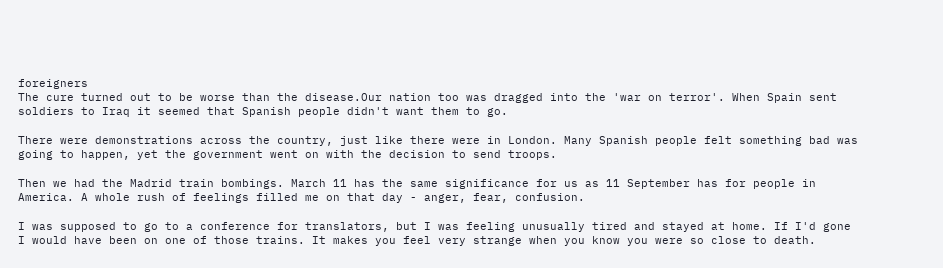foreigners
The cure turned out to be worse than the disease.Our nation too was dragged into the 'war on terror'. When Spain sent soldiers to Iraq it seemed that Spanish people didn't want them to go.

There were demonstrations across the country, just like there were in London. Many Spanish people felt something bad was going to happen, yet the government went on with the decision to send troops.

Then we had the Madrid train bombings. March 11 has the same significance for us as 11 September has for people in America. A whole rush of feelings filled me on that day - anger, fear, confusion.

I was supposed to go to a conference for translators, but I was feeling unusually tired and stayed at home. If I'd gone I would have been on one of those trains. It makes you feel very strange when you know you were so close to death.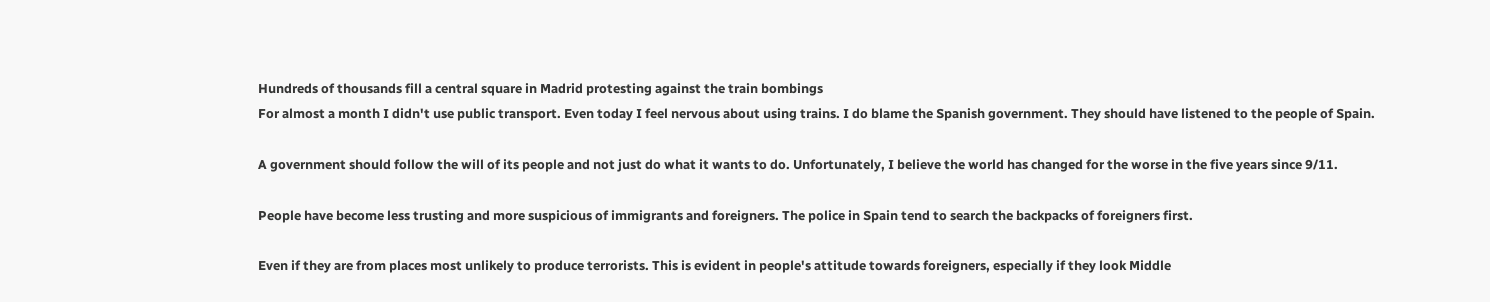Hundreds of thousands fill a central square in Madrid protesting against the train bombings
For almost a month I didn't use public transport. Even today I feel nervous about using trains. I do blame the Spanish government. They should have listened to the people of Spain.

A government should follow the will of its people and not just do what it wants to do. Unfortunately, I believe the world has changed for the worse in the five years since 9/11.

People have become less trusting and more suspicious of immigrants and foreigners. The police in Spain tend to search the backpacks of foreigners first.

Even if they are from places most unlikely to produce terrorists. This is evident in people's attitude towards foreigners, especially if they look Middle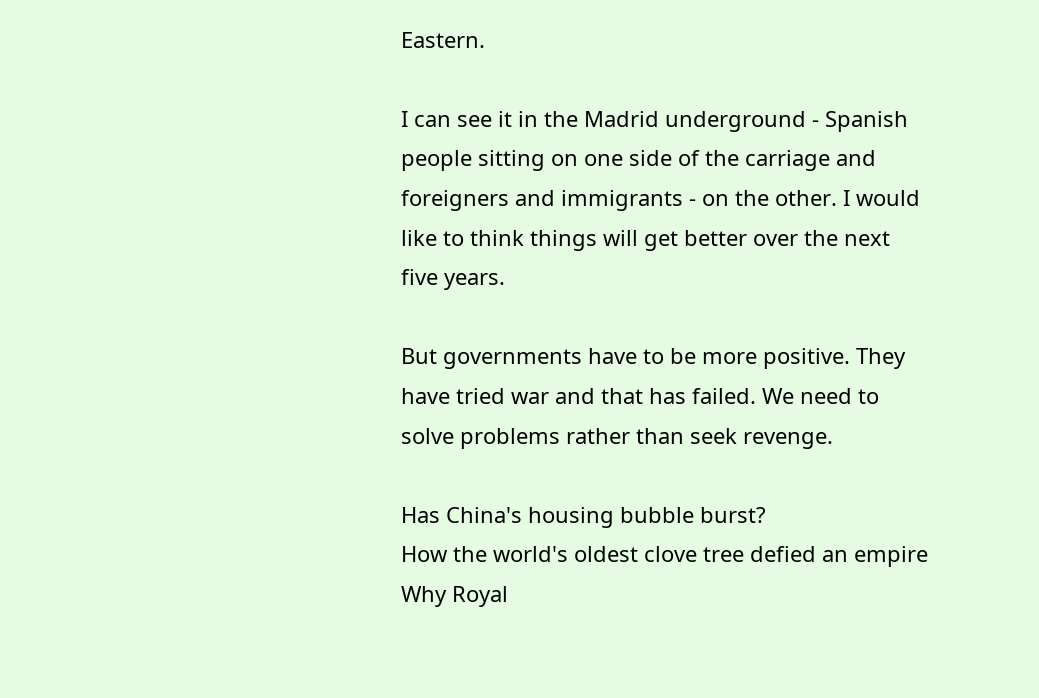Eastern.

I can see it in the Madrid underground - Spanish people sitting on one side of the carriage and foreigners and immigrants - on the other. I would like to think things will get better over the next five years.

But governments have to be more positive. They have tried war and that has failed. We need to solve problems rather than seek revenge.

Has China's housing bubble burst?
How the world's oldest clove tree defied an empire
Why Royal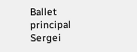Ballet principal Sergei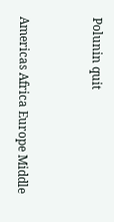Polunin quit


Americas Africa Europe Middle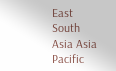East South Asia Asia Pacific